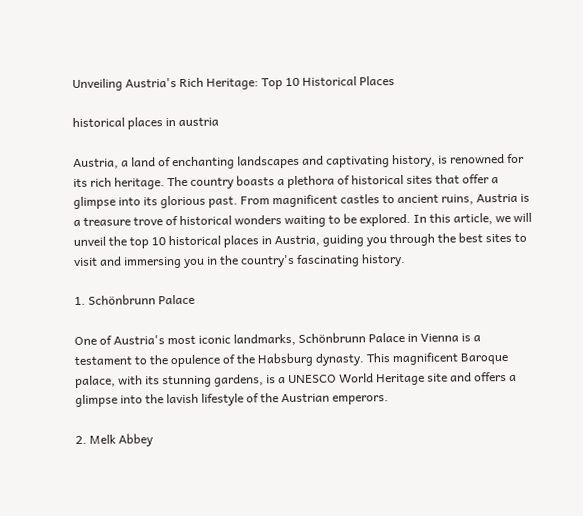Unveiling Austria's Rich Heritage: Top 10 Historical Places

historical places in austria

Austria, a land of enchanting landscapes and captivating history, is renowned for its rich heritage. The country boasts a plethora of historical sites that offer a glimpse into its glorious past. From magnificent castles to ancient ruins, Austria is a treasure trove of historical wonders waiting to be explored. In this article, we will unveil the top 10 historical places in Austria, guiding you through the best sites to visit and immersing you in the country's fascinating history.

1. Schönbrunn Palace

One of Austria's most iconic landmarks, Schönbrunn Palace in Vienna is a testament to the opulence of the Habsburg dynasty. This magnificent Baroque palace, with its stunning gardens, is a UNESCO World Heritage site and offers a glimpse into the lavish lifestyle of the Austrian emperors.

2. Melk Abbey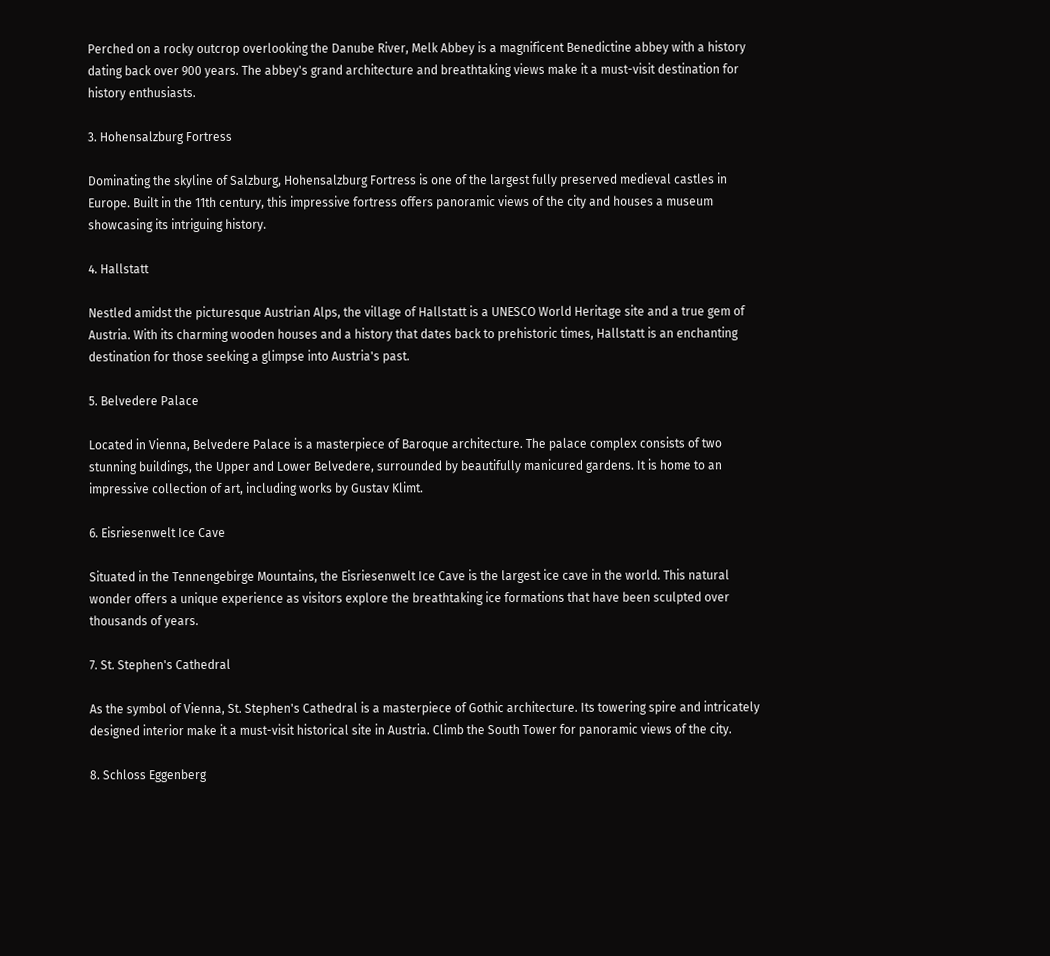Perched on a rocky outcrop overlooking the Danube River, Melk Abbey is a magnificent Benedictine abbey with a history dating back over 900 years. The abbey's grand architecture and breathtaking views make it a must-visit destination for history enthusiasts.

3. Hohensalzburg Fortress

Dominating the skyline of Salzburg, Hohensalzburg Fortress is one of the largest fully preserved medieval castles in Europe. Built in the 11th century, this impressive fortress offers panoramic views of the city and houses a museum showcasing its intriguing history.

4. Hallstatt

Nestled amidst the picturesque Austrian Alps, the village of Hallstatt is a UNESCO World Heritage site and a true gem of Austria. With its charming wooden houses and a history that dates back to prehistoric times, Hallstatt is an enchanting destination for those seeking a glimpse into Austria's past.

5. Belvedere Palace

Located in Vienna, Belvedere Palace is a masterpiece of Baroque architecture. The palace complex consists of two stunning buildings, the Upper and Lower Belvedere, surrounded by beautifully manicured gardens. It is home to an impressive collection of art, including works by Gustav Klimt.

6. Eisriesenwelt Ice Cave

Situated in the Tennengebirge Mountains, the Eisriesenwelt Ice Cave is the largest ice cave in the world. This natural wonder offers a unique experience as visitors explore the breathtaking ice formations that have been sculpted over thousands of years.

7. St. Stephen's Cathedral

As the symbol of Vienna, St. Stephen's Cathedral is a masterpiece of Gothic architecture. Its towering spire and intricately designed interior make it a must-visit historical site in Austria. Climb the South Tower for panoramic views of the city.

8. Schloss Eggenberg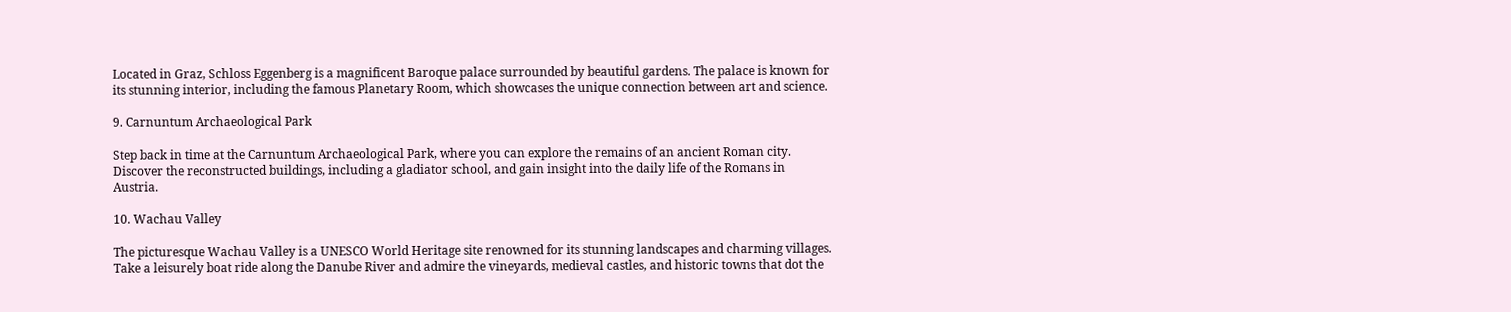Located in Graz, Schloss Eggenberg is a magnificent Baroque palace surrounded by beautiful gardens. The palace is known for its stunning interior, including the famous Planetary Room, which showcases the unique connection between art and science.

9. Carnuntum Archaeological Park

Step back in time at the Carnuntum Archaeological Park, where you can explore the remains of an ancient Roman city. Discover the reconstructed buildings, including a gladiator school, and gain insight into the daily life of the Romans in Austria.

10. Wachau Valley

The picturesque Wachau Valley is a UNESCO World Heritage site renowned for its stunning landscapes and charming villages. Take a leisurely boat ride along the Danube River and admire the vineyards, medieval castles, and historic towns that dot the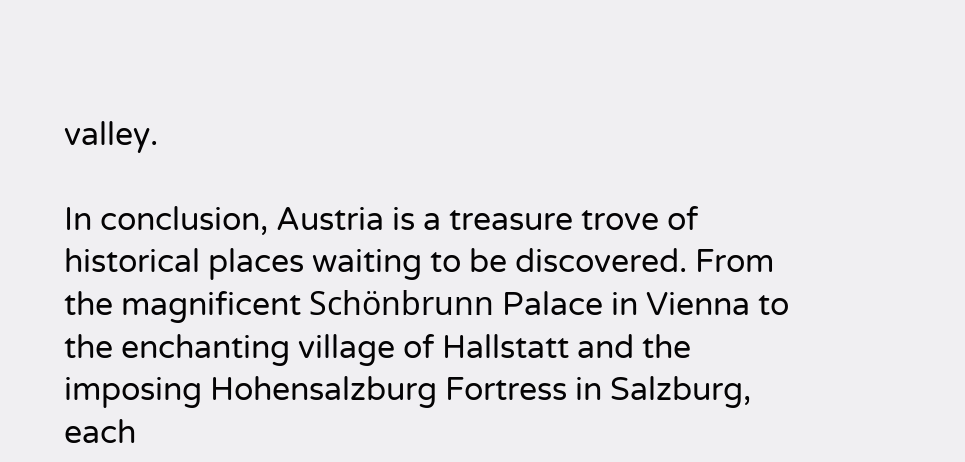valley.

In conclusion, Austria is a treasure trove of historical places waiting to be discovered. From the magnificent Schönbrunn Palace in Vienna to the enchanting village of Hallstatt and the imposing Hohensalzburg Fortress in Salzburg, each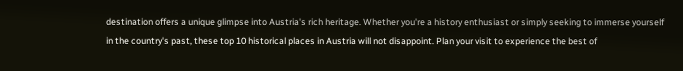destination offers a unique glimpse into Austria's rich heritage. Whether you're a history enthusiast or simply seeking to immerse yourself in the country's past, these top 10 historical places in Austria will not disappoint. Plan your visit to experience the best of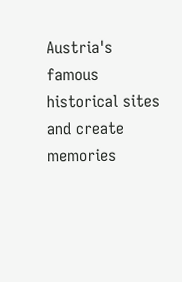Austria's famous historical sites and create memories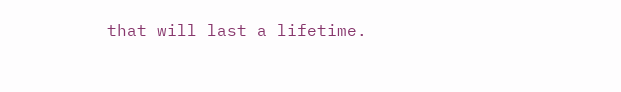that will last a lifetime.